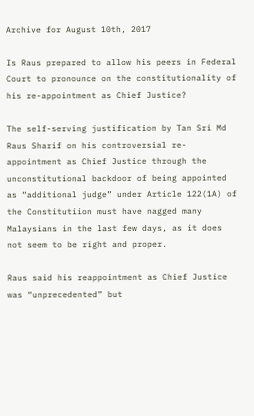Archive for August 10th, 2017

Is Raus prepared to allow his peers in Federal Court to pronounce on the constitutionality of his re-appointment as Chief Justice?

The self-serving justification by Tan Sri Md Raus Sharif on his controversial re-appointment as Chief Justice through the unconstitutional backdoor of being appointed as “additional judge” under Article 122(1A) of the Constitutiion must have nagged many Malaysians in the last few days, as it does not seem to be right and proper.

Raus said his reappointment as Chief Justice was “unprecedented” but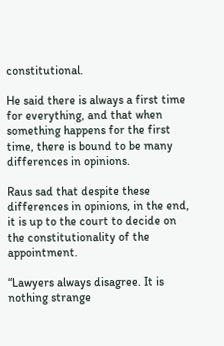constitutional.

He said there is always a first time for everything, and that when something happens for the first time, there is bound to be many differences in opinions.

Raus sad that despite these differences in opinions, in the end, it is up to the court to decide on the constitutionality of the appointment.

“Lawyers always disagree. It is nothing strange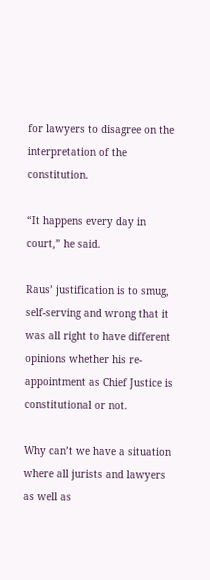for lawyers to disagree on the interpretation of the constitution.

“It happens every day in court,” he said.

Raus’ justification is to smug, self-serving and wrong that it was all right to have different opinions whether his re-appointment as Chief Justice is constitutional or not.

Why can’t we have a situation where all jurists and lawyers as well as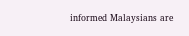informed Malaysians are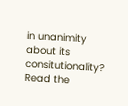in unanimity about its consitutionality? Read the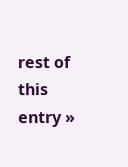rest of this entry »